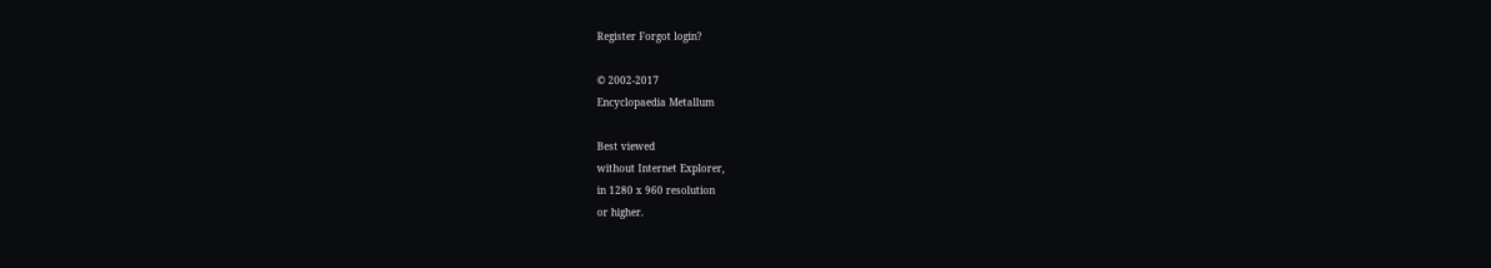Register Forgot login?

© 2002-2017
Encyclopaedia Metallum

Best viewed
without Internet Explorer,
in 1280 x 960 resolution
or higher.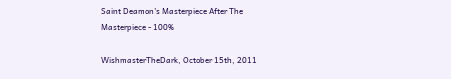Saint Deamon's Masterpiece After The Masterpiece - 100%

WishmasterTheDark, October 15th, 2011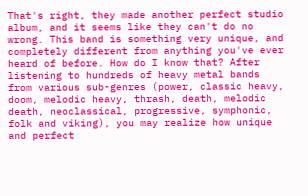That's right, they made another perfect studio album, and it seems like they can't do no wrong. This band is something very unique, and completely different from anything you've ever heard of before. How do I know that? After listening to hundreds of heavy metal bands from various sub-genres (power, classic heavy, doom, melodic heavy, thrash, death, melodic death, neoclassical, progressive, symphonic, folk and viking), you may realize how unique and perfect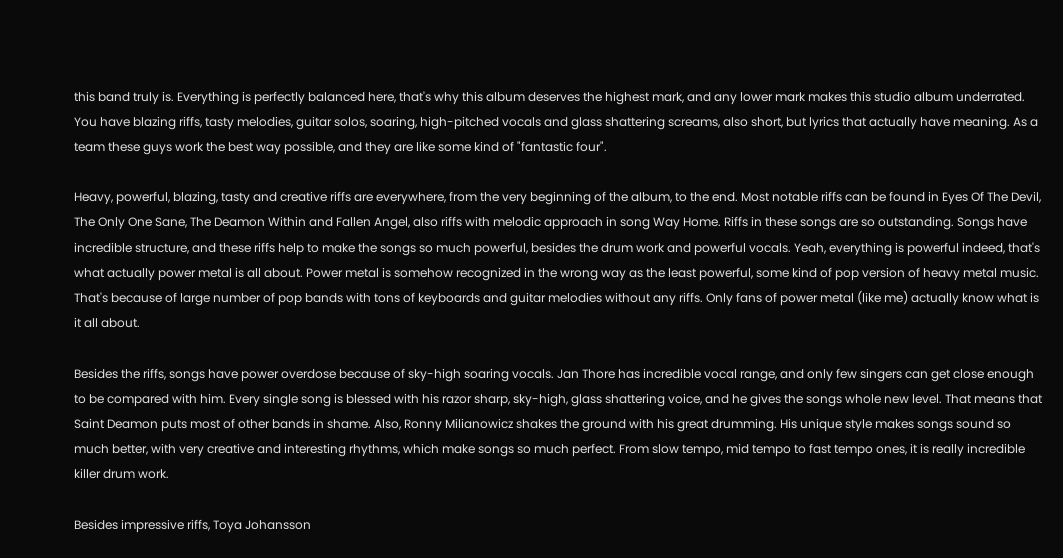this band truly is. Everything is perfectly balanced here, that's why this album deserves the highest mark, and any lower mark makes this studio album underrated. You have blazing riffs, tasty melodies, guitar solos, soaring, high-pitched vocals and glass shattering screams, also short, but lyrics that actually have meaning. As a team these guys work the best way possible, and they are like some kind of "fantastic four".

Heavy, powerful, blazing, tasty and creative riffs are everywhere, from the very beginning of the album, to the end. Most notable riffs can be found in Eyes Of The Devil, The Only One Sane, The Deamon Within and Fallen Angel, also riffs with melodic approach in song Way Home. Riffs in these songs are so outstanding. Songs have incredible structure, and these riffs help to make the songs so much powerful, besides the drum work and powerful vocals. Yeah, everything is powerful indeed, that's what actually power metal is all about. Power metal is somehow recognized in the wrong way as the least powerful, some kind of pop version of heavy metal music. That's because of large number of pop bands with tons of keyboards and guitar melodies without any riffs. Only fans of power metal (like me) actually know what is it all about.

Besides the riffs, songs have power overdose because of sky-high soaring vocals. Jan Thore has incredible vocal range, and only few singers can get close enough to be compared with him. Every single song is blessed with his razor sharp, sky-high, glass shattering voice, and he gives the songs whole new level. That means that Saint Deamon puts most of other bands in shame. Also, Ronny Milianowicz shakes the ground with his great drumming. His unique style makes songs sound so much better, with very creative and interesting rhythms, which make songs so much perfect. From slow tempo, mid tempo to fast tempo ones, it is really incredible killer drum work.

Besides impressive riffs, Toya Johansson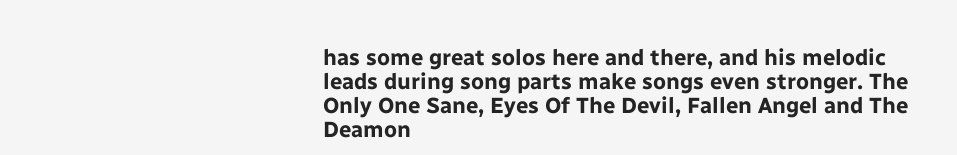has some great solos here and there, and his melodic leads during song parts make songs even stronger. The Only One Sane, Eyes Of The Devil, Fallen Angel and The Deamon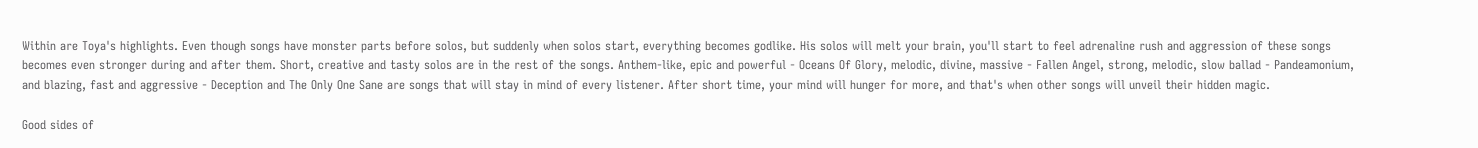Within are Toya's highlights. Even though songs have monster parts before solos, but suddenly when solos start, everything becomes godlike. His solos will melt your brain, you'll start to feel adrenaline rush and aggression of these songs becomes even stronger during and after them. Short, creative and tasty solos are in the rest of the songs. Anthem-like, epic and powerful - Oceans Of Glory, melodic, divine, massive - Fallen Angel, strong, melodic, slow ballad - Pandeamonium, and blazing, fast and aggressive - Deception and The Only One Sane are songs that will stay in mind of every listener. After short time, your mind will hunger for more, and that's when other songs will unveil their hidden magic.

Good sides of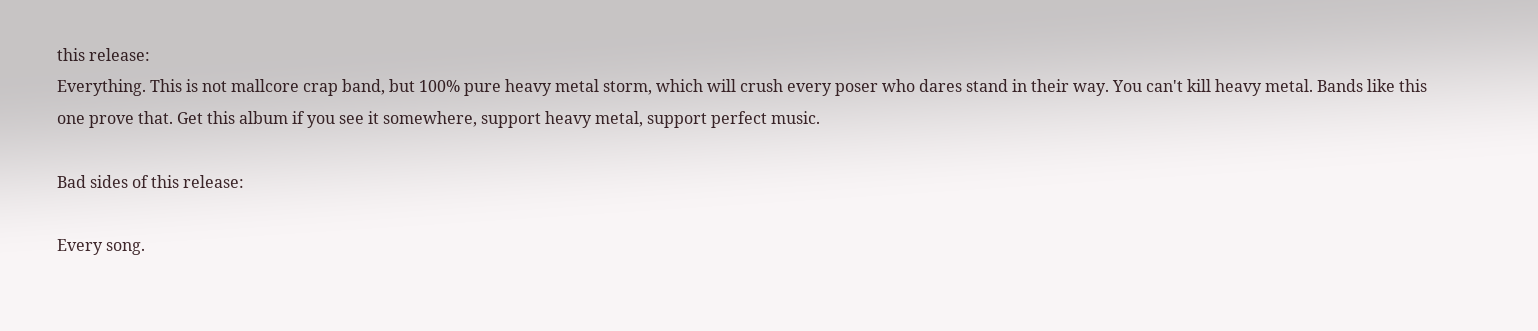this release:
Everything. This is not mallcore crap band, but 100% pure heavy metal storm, which will crush every poser who dares stand in their way. You can't kill heavy metal. Bands like this one prove that. Get this album if you see it somewhere, support heavy metal, support perfect music.

Bad sides of this release:

Every song.